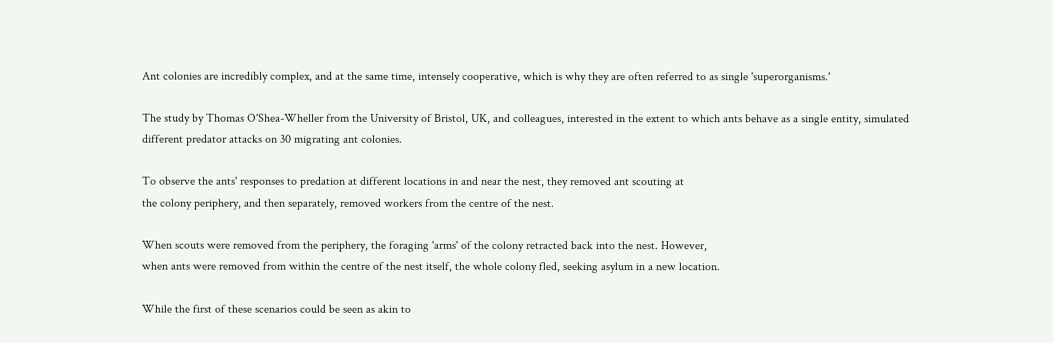Ant colonies are incredibly complex, and at the same time, intensely cooperative, which is why they are often referred to as single 'superorganisms.'

The study by Thomas O'Shea-Wheller from the University of Bristol, UK, and colleagues, interested in the extent to which ants behave as a single entity, simulated different predator attacks on 30 migrating ant colonies.

To observe the ants' responses to predation at different locations in and near the nest, they removed ant scouting at
the colony periphery, and then separately, removed workers from the centre of the nest.

When scouts were removed from the periphery, the foraging 'arms' of the colony retracted back into the nest. However,
when ants were removed from within the centre of the nest itself, the whole colony fled, seeking asylum in a new location.

While the first of these scenarios could be seen as akin to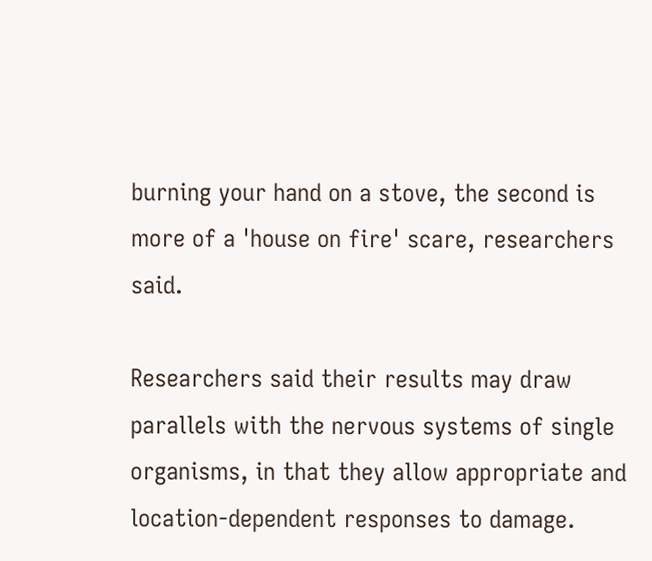burning your hand on a stove, the second is more of a 'house on fire' scare, researchers said.

Researchers said their results may draw parallels with the nervous systems of single organisms, in that they allow appropriate and location-dependent responses to damage.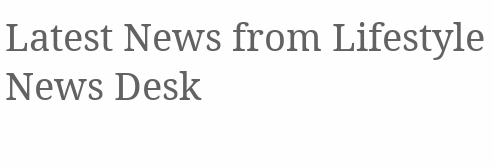Latest News from Lifestyle News Desk